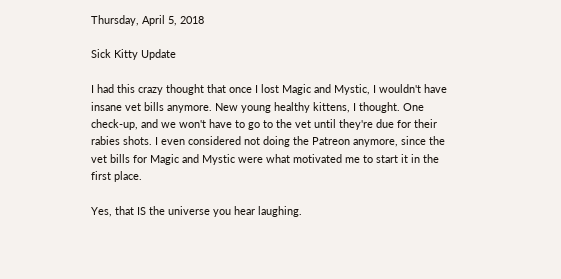Thursday, April 5, 2018

Sick Kitty Update

I had this crazy thought that once I lost Magic and Mystic, I wouldn't have insane vet bills anymore. New young healthy kittens, I thought. One check-up, and we won't have to go to the vet until they're due for their rabies shots. I even considered not doing the Patreon anymore, since the vet bills for Magic and Mystic were what motivated me to start it in the first place.

Yes, that IS the universe you hear laughing.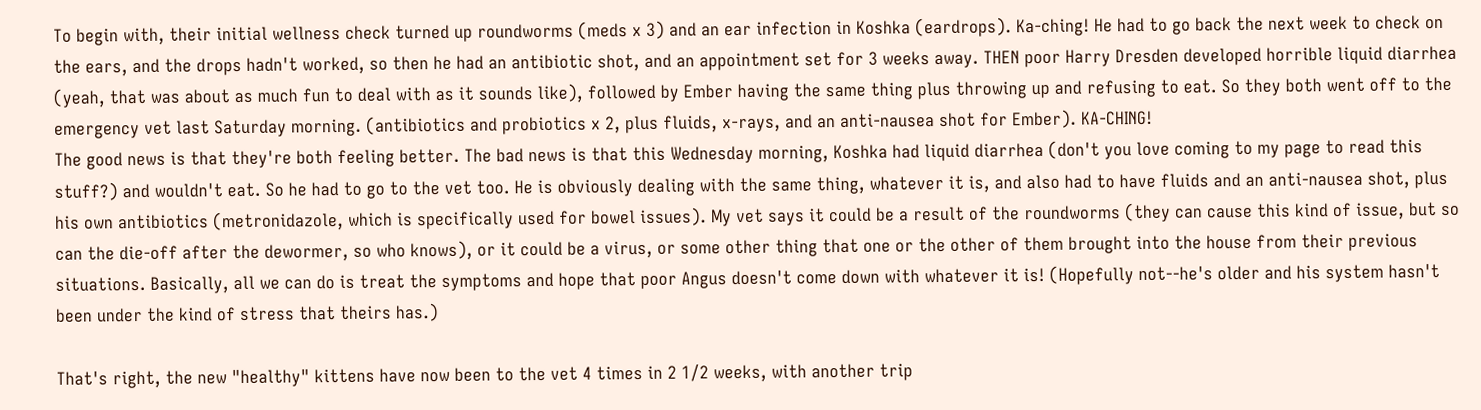To begin with, their initial wellness check turned up roundworms (meds x 3) and an ear infection in Koshka (eardrops). Ka-ching! He had to go back the next week to check on the ears, and the drops hadn't worked, so then he had an antibiotic shot, and an appointment set for 3 weeks away. THEN poor Harry Dresden developed horrible liquid diarrhea (yeah, that was about as much fun to deal with as it sounds like), followed by Ember having the same thing plus throwing up and refusing to eat. So they both went off to the emergency vet last Saturday morning. (antibiotics and probiotics x 2, plus fluids, x-rays, and an anti-nausea shot for Ember). KA-CHING!
The good news is that they're both feeling better. The bad news is that this Wednesday morning, Koshka had liquid diarrhea (don't you love coming to my page to read this stuff?) and wouldn't eat. So he had to go to the vet too. He is obviously dealing with the same thing, whatever it is, and also had to have fluids and an anti-nausea shot, plus his own antibiotics (metronidazole, which is specifically used for bowel issues). My vet says it could be a result of the roundworms (they can cause this kind of issue, but so can the die-off after the dewormer, so who knows), or it could be a virus, or some other thing that one or the other of them brought into the house from their previous situations. Basically, all we can do is treat the symptoms and hope that poor Angus doesn't come down with whatever it is! (Hopefully not--he's older and his system hasn't been under the kind of stress that theirs has.)

That's right, the new "healthy" kittens have now been to the vet 4 times in 2 1/2 weeks, with another trip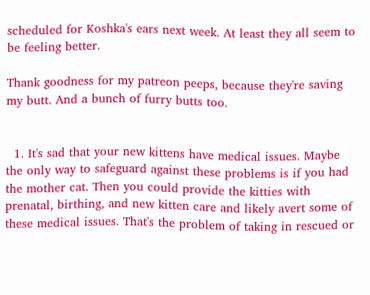scheduled for Koshka's ears next week. At least they all seem to be feeling better.

Thank goodness for my patreon peeps, because they're saving my butt. And a bunch of furry butts too.


  1. It's sad that your new kittens have medical issues. Maybe the only way to safeguard against these problems is if you had the mother cat. Then you could provide the kitties with prenatal, birthing, and new kitten care and likely avert some of these medical issues. That's the problem of taking in rescued or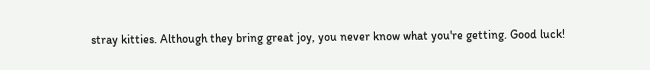stray kitties. Although they bring great joy, you never know what you're getting. Good luck!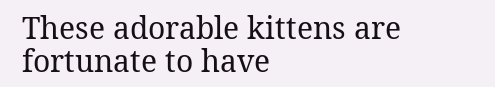These adorable kittens are fortunate to have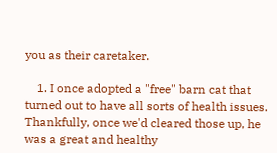you as their caretaker.

    1. I once adopted a "free" barn cat that turned out to have all sorts of health issues. Thankfully, once we'd cleared those up, he was a great and healthy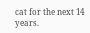cat for the next 14 years.